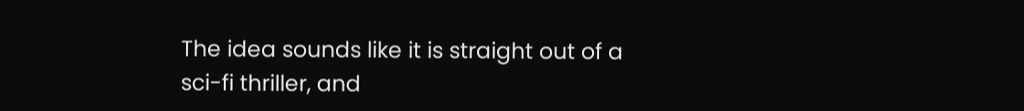The idea sounds like it is straight out of a sci-fi thriller, and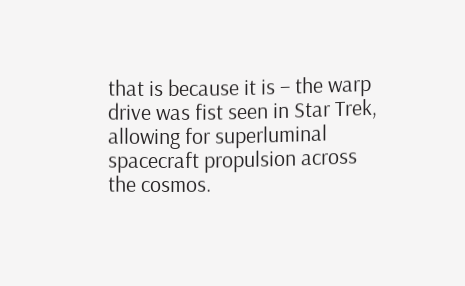that is because it is – the warp drive was fist seen in Star Trek, allowing for superluminal spacecraft propulsion across the cosmos.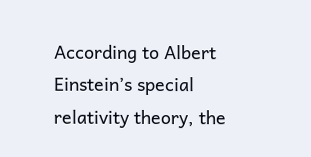According to Albert Einstein’s special relativity theory, the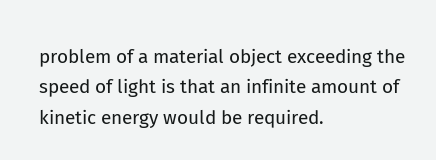problem of a material object exceeding the speed of light is that an infinite amount of kinetic energy would be required.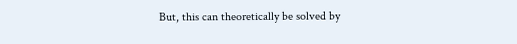But, this can theoretically be solved by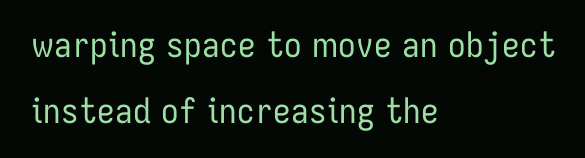warping space to move an object instead of increasing the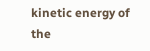kinetic energy of the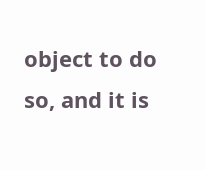object to do so, and it is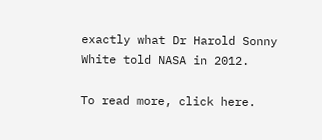exactly what Dr Harold Sonny White told NASA in 2012.

To read more, click here.